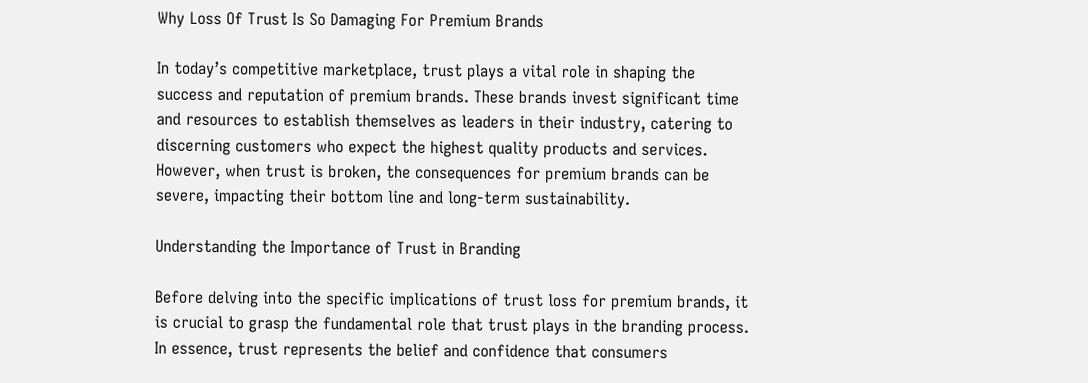Why Loss Of Trust Is So Damaging For Premium Brands

In today’s competitive marketplace, trust plays a vital role in shaping the success and reputation of premium brands. These brands invest significant time and resources to establish themselves as leaders in their industry, catering to discerning customers who expect the highest quality products and services. However, when trust is broken, the consequences for premium brands can be severe, impacting their bottom line and long-term sustainability.

Understanding the Importance of Trust in Branding

Before delving into the specific implications of trust loss for premium brands, it is crucial to grasp the fundamental role that trust plays in the branding process. In essence, trust represents the belief and confidence that consumers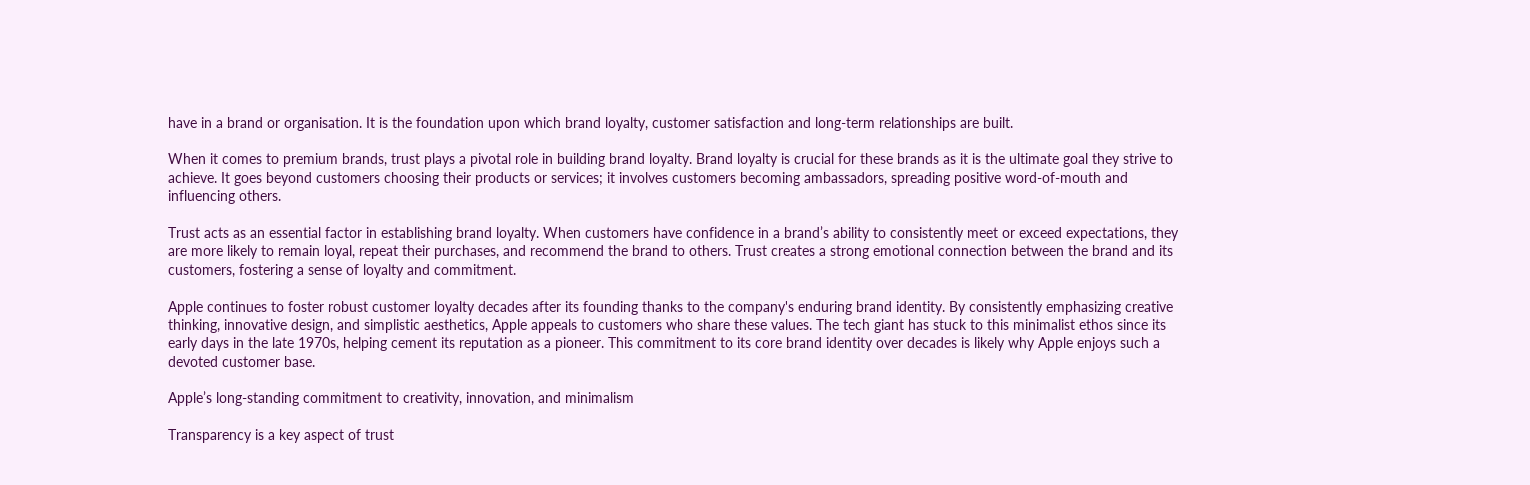have in a brand or organisation. It is the foundation upon which brand loyalty, customer satisfaction and long-term relationships are built.

When it comes to premium brands, trust plays a pivotal role in building brand loyalty. Brand loyalty is crucial for these brands as it is the ultimate goal they strive to achieve. It goes beyond customers choosing their products or services; it involves customers becoming ambassadors, spreading positive word-of-mouth and influencing others.

Trust acts as an essential factor in establishing brand loyalty. When customers have confidence in a brand’s ability to consistently meet or exceed expectations, they are more likely to remain loyal, repeat their purchases, and recommend the brand to others. Trust creates a strong emotional connection between the brand and its customers, fostering a sense of loyalty and commitment.

Apple continues to foster robust customer loyalty decades after its founding thanks to the company's enduring brand identity. By consistently emphasizing creative thinking, innovative design, and simplistic aesthetics, Apple appeals to customers who share these values. The tech giant has stuck to this minimalist ethos since its early days in the late 1970s, helping cement its reputation as a pioneer. This commitment to its core brand identity over decades is likely why Apple enjoys such a devoted customer base.

Apple’s long-standing commitment to creativity, innovation, and minimalism

Transparency is a key aspect of trust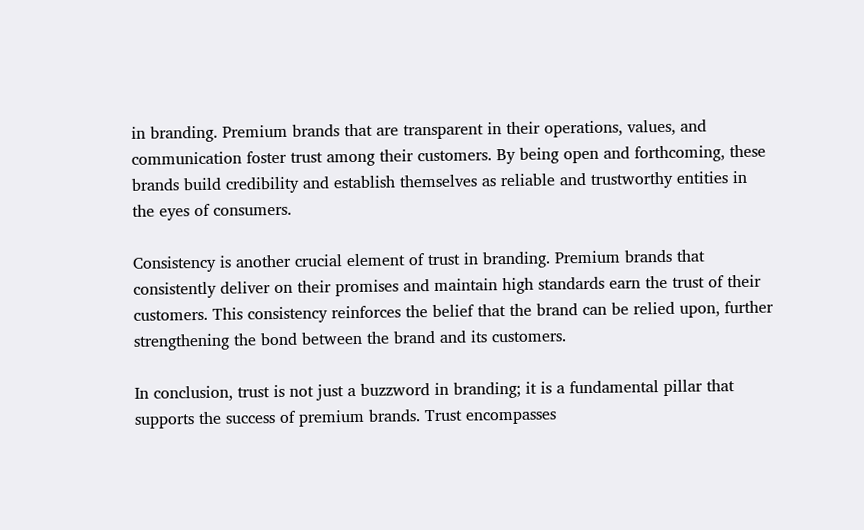in branding. Premium brands that are transparent in their operations, values, and communication foster trust among their customers. By being open and forthcoming, these brands build credibility and establish themselves as reliable and trustworthy entities in the eyes of consumers.

Consistency is another crucial element of trust in branding. Premium brands that consistently deliver on their promises and maintain high standards earn the trust of their customers. This consistency reinforces the belief that the brand can be relied upon, further strengthening the bond between the brand and its customers.

In conclusion, trust is not just a buzzword in branding; it is a fundamental pillar that supports the success of premium brands. Trust encompasses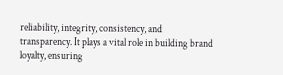reliability, integrity, consistency, and transparency. It plays a vital role in building brand loyalty, ensuring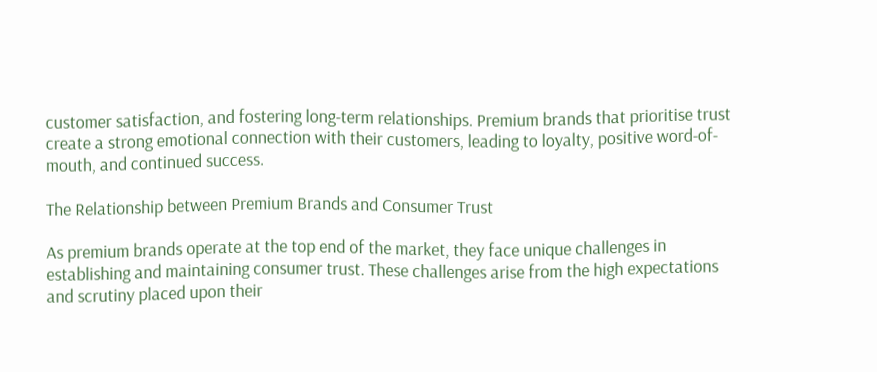customer satisfaction, and fostering long-term relationships. Premium brands that prioritise trust create a strong emotional connection with their customers, leading to loyalty, positive word-of-mouth, and continued success.

The Relationship between Premium Brands and Consumer Trust

As premium brands operate at the top end of the market, they face unique challenges in establishing and maintaining consumer trust. These challenges arise from the high expectations and scrutiny placed upon their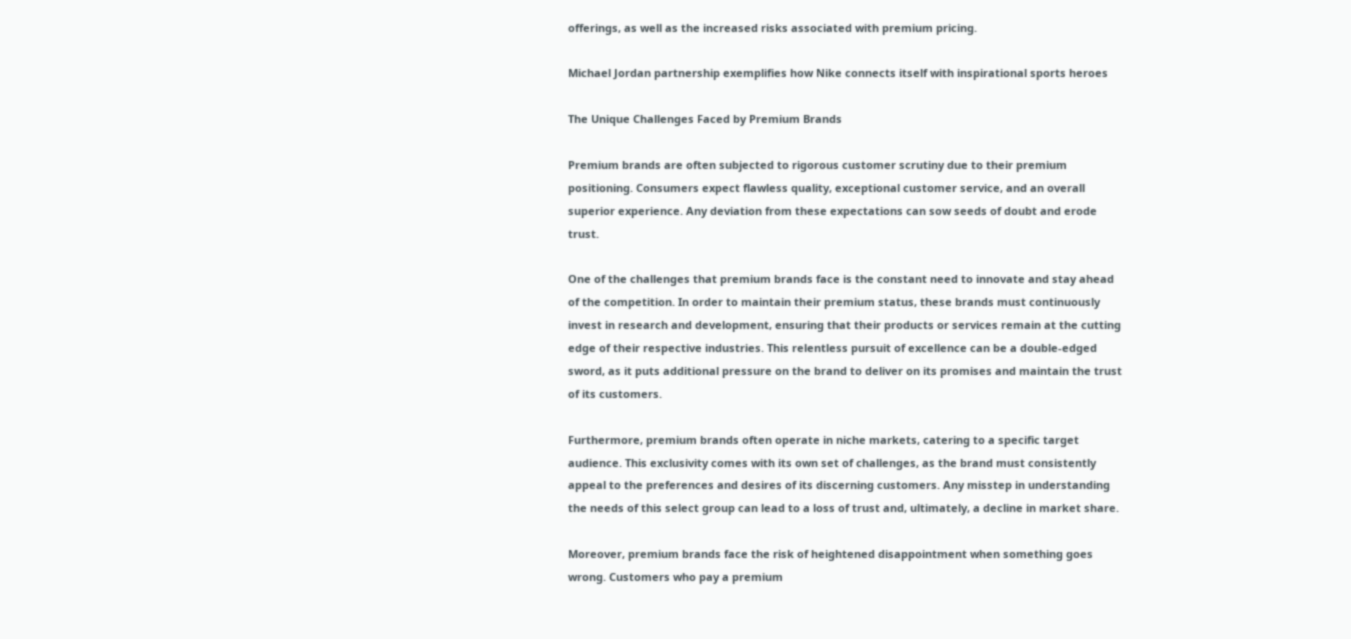offerings, as well as the increased risks associated with premium pricing.

Michael Jordan partnership exemplifies how Nike connects itself with inspirational sports heroes

The Unique Challenges Faced by Premium Brands

Premium brands are often subjected to rigorous customer scrutiny due to their premium positioning. Consumers expect flawless quality, exceptional customer service, and an overall superior experience. Any deviation from these expectations can sow seeds of doubt and erode trust.

One of the challenges that premium brands face is the constant need to innovate and stay ahead of the competition. In order to maintain their premium status, these brands must continuously invest in research and development, ensuring that their products or services remain at the cutting edge of their respective industries. This relentless pursuit of excellence can be a double-edged sword, as it puts additional pressure on the brand to deliver on its promises and maintain the trust of its customers.

Furthermore, premium brands often operate in niche markets, catering to a specific target audience. This exclusivity comes with its own set of challenges, as the brand must consistently appeal to the preferences and desires of its discerning customers. Any misstep in understanding the needs of this select group can lead to a loss of trust and, ultimately, a decline in market share.

Moreover, premium brands face the risk of heightened disappointment when something goes wrong. Customers who pay a premium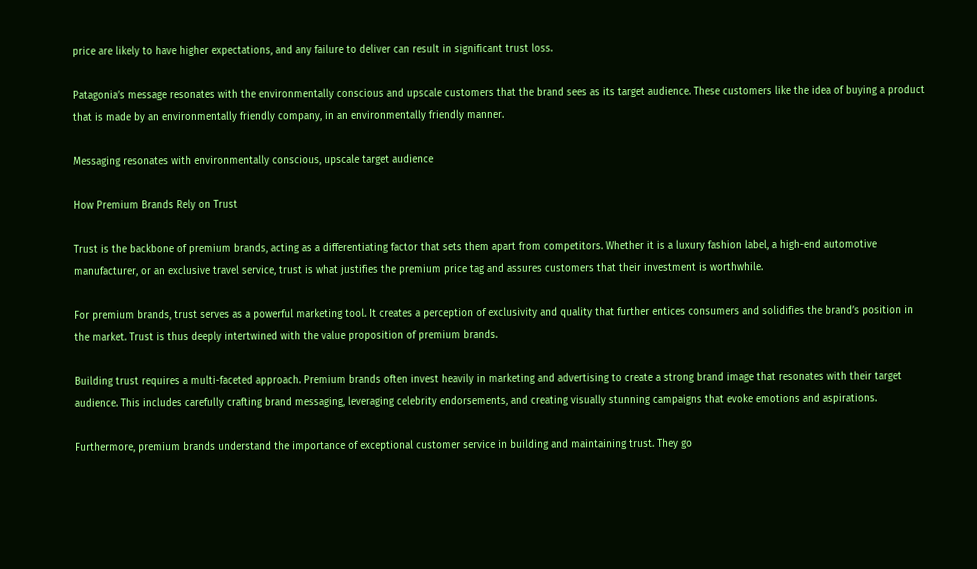price are likely to have higher expectations, and any failure to deliver can result in significant trust loss.

Patagonia’s message resonates with the environmentally conscious and upscale customers that the brand sees as its target audience. These customers like the idea of buying a product that is made by an environmentally friendly company, in an environmentally friendly manner.

Messaging resonates with environmentally conscious, upscale target audience

How Premium Brands Rely on Trust

Trust is the backbone of premium brands, acting as a differentiating factor that sets them apart from competitors. Whether it is a luxury fashion label, a high-end automotive manufacturer, or an exclusive travel service, trust is what justifies the premium price tag and assures customers that their investment is worthwhile.

For premium brands, trust serves as a powerful marketing tool. It creates a perception of exclusivity and quality that further entices consumers and solidifies the brand’s position in the market. Trust is thus deeply intertwined with the value proposition of premium brands.

Building trust requires a multi-faceted approach. Premium brands often invest heavily in marketing and advertising to create a strong brand image that resonates with their target audience. This includes carefully crafting brand messaging, leveraging celebrity endorsements, and creating visually stunning campaigns that evoke emotions and aspirations.

Furthermore, premium brands understand the importance of exceptional customer service in building and maintaining trust. They go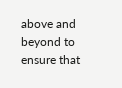above and beyond to ensure that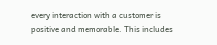every interaction with a customer is positive and memorable. This includes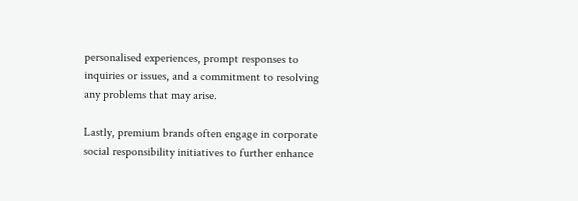personalised experiences, prompt responses to inquiries or issues, and a commitment to resolving any problems that may arise.

Lastly, premium brands often engage in corporate social responsibility initiatives to further enhance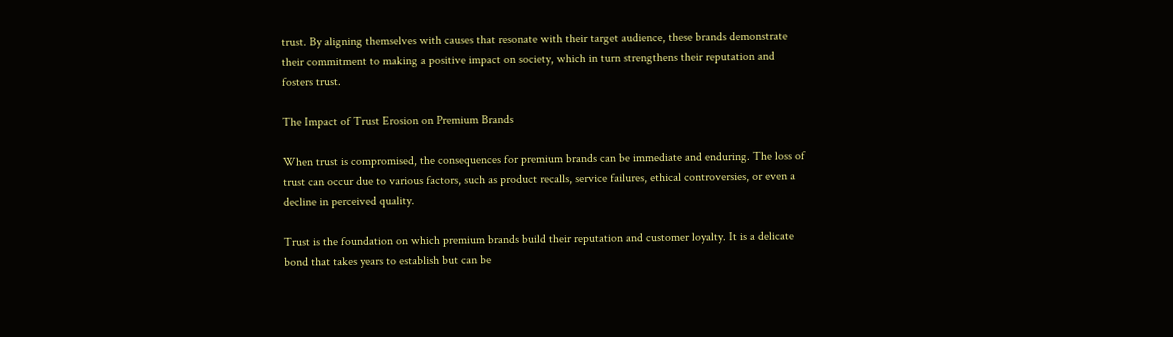trust. By aligning themselves with causes that resonate with their target audience, these brands demonstrate their commitment to making a positive impact on society, which in turn strengthens their reputation and fosters trust.

The Impact of Trust Erosion on Premium Brands

When trust is compromised, the consequences for premium brands can be immediate and enduring. The loss of trust can occur due to various factors, such as product recalls, service failures, ethical controversies, or even a decline in perceived quality.

Trust is the foundation on which premium brands build their reputation and customer loyalty. It is a delicate bond that takes years to establish but can be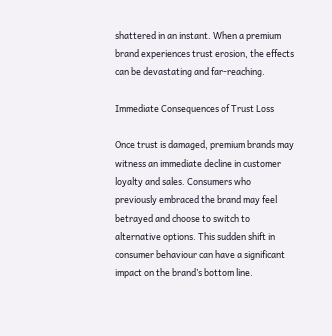shattered in an instant. When a premium brand experiences trust erosion, the effects can be devastating and far-reaching.

Immediate Consequences of Trust Loss

Once trust is damaged, premium brands may witness an immediate decline in customer loyalty and sales. Consumers who previously embraced the brand may feel betrayed and choose to switch to alternative options. This sudden shift in consumer behaviour can have a significant impact on the brand’s bottom line.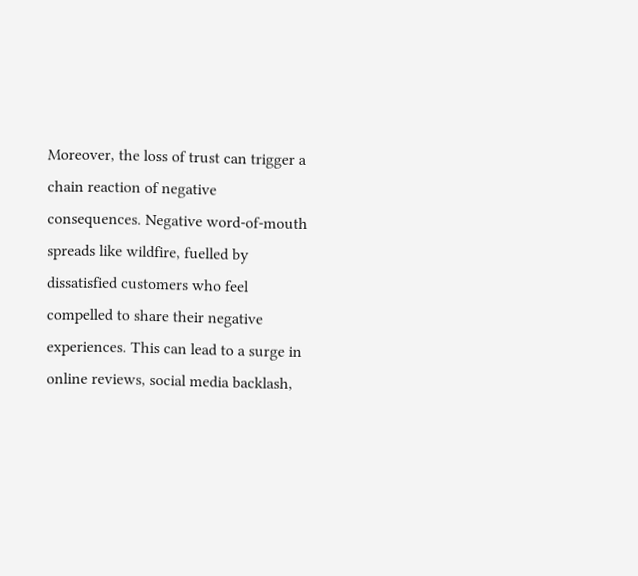Moreover, the loss of trust can trigger a chain reaction of negative consequences. Negative word-of-mouth spreads like wildfire, fuelled by dissatisfied customers who feel compelled to share their negative experiences. This can lead to a surge in online reviews, social media backlash,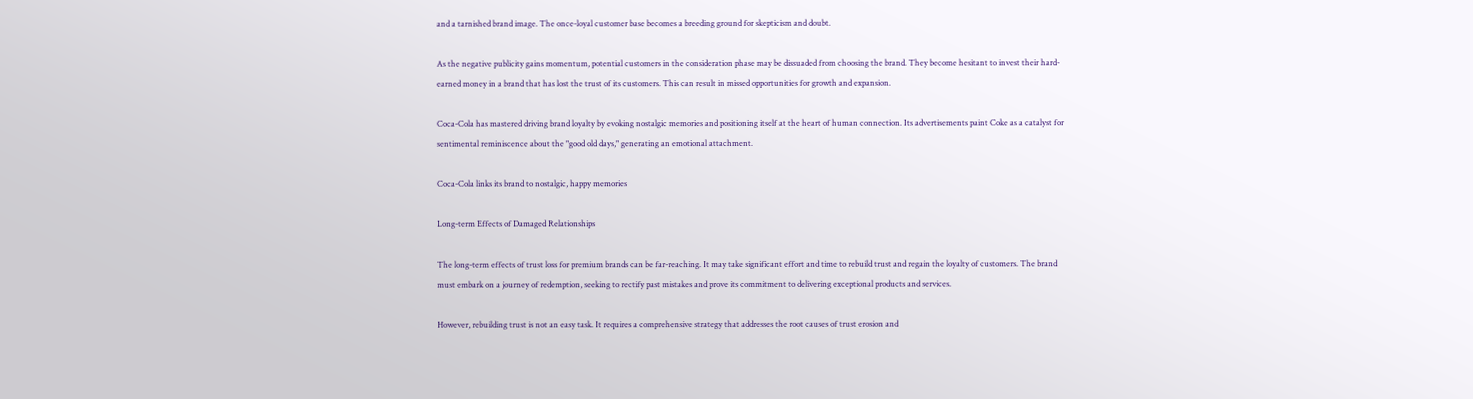and a tarnished brand image. The once-loyal customer base becomes a breeding ground for skepticism and doubt.

As the negative publicity gains momentum, potential customers in the consideration phase may be dissuaded from choosing the brand. They become hesitant to invest their hard-earned money in a brand that has lost the trust of its customers. This can result in missed opportunities for growth and expansion.

Coca-Cola has mastered driving brand loyalty by evoking nostalgic memories and positioning itself at the heart of human connection. Its advertisements paint Coke as a catalyst for sentimental reminiscence about the "good old days," generating an emotional attachment.

Coca-Cola links its brand to nostalgic, happy memories

Long-term Effects of Damaged Relationships

The long-term effects of trust loss for premium brands can be far-reaching. It may take significant effort and time to rebuild trust and regain the loyalty of customers. The brand must embark on a journey of redemption, seeking to rectify past mistakes and prove its commitment to delivering exceptional products and services.

However, rebuilding trust is not an easy task. It requires a comprehensive strategy that addresses the root causes of trust erosion and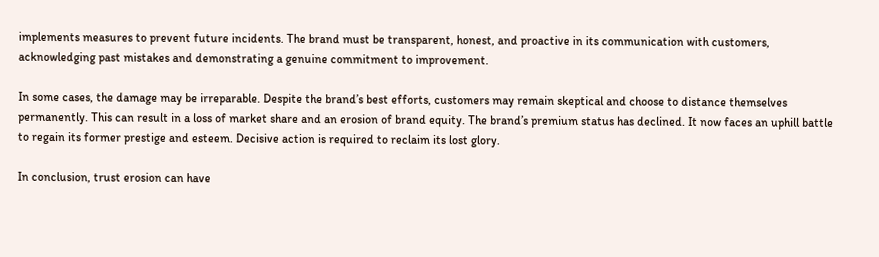implements measures to prevent future incidents. The brand must be transparent, honest, and proactive in its communication with customers, acknowledging past mistakes and demonstrating a genuine commitment to improvement.

In some cases, the damage may be irreparable. Despite the brand’s best efforts, customers may remain skeptical and choose to distance themselves permanently. This can result in a loss of market share and an erosion of brand equity. The brand’s premium status has declined. It now faces an uphill battle to regain its former prestige and esteem. Decisive action is required to reclaim its lost glory.

In conclusion, trust erosion can have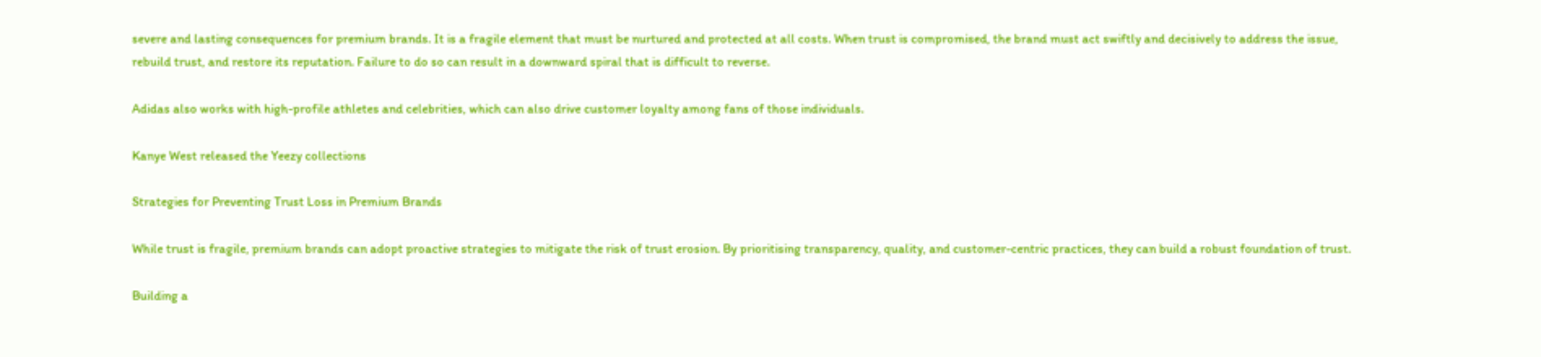severe and lasting consequences for premium brands. It is a fragile element that must be nurtured and protected at all costs. When trust is compromised, the brand must act swiftly and decisively to address the issue, rebuild trust, and restore its reputation. Failure to do so can result in a downward spiral that is difficult to reverse.

Adidas also works with high-profile athletes and celebrities, which can also drive customer loyalty among fans of those individuals.

Kanye West released the Yeezy collections

Strategies for Preventing Trust Loss in Premium Brands

While trust is fragile, premium brands can adopt proactive strategies to mitigate the risk of trust erosion. By prioritising transparency, quality, and customer-centric practices, they can build a robust foundation of trust.

Building a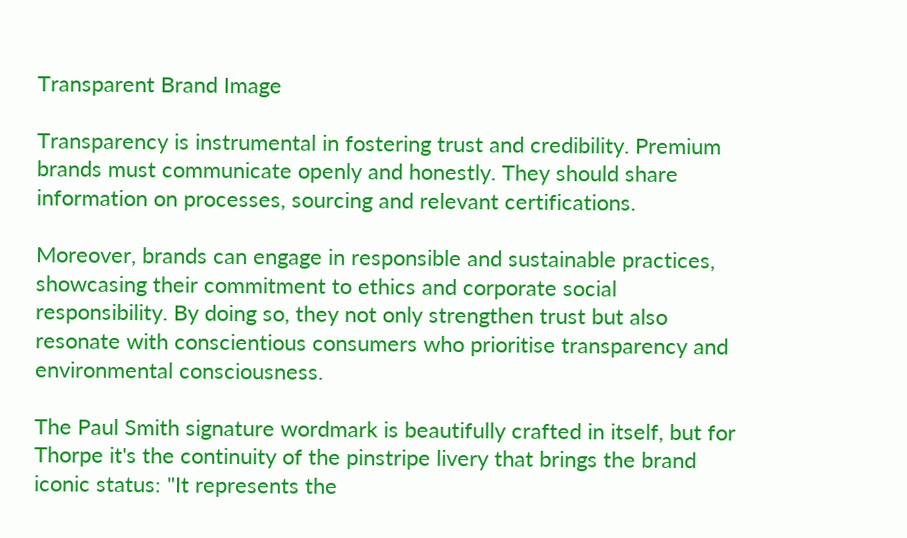Transparent Brand Image

Transparency is instrumental in fostering trust and credibility. Premium brands must communicate openly and honestly. They should share information on processes, sourcing and relevant certifications.

Moreover, brands can engage in responsible and sustainable practices, showcasing their commitment to ethics and corporate social responsibility. By doing so, they not only strengthen trust but also resonate with conscientious consumers who prioritise transparency and environmental consciousness.

The Paul Smith signature wordmark is beautifully crafted in itself, but for Thorpe it's the continuity of the pinstripe livery that brings the brand iconic status: "It represents the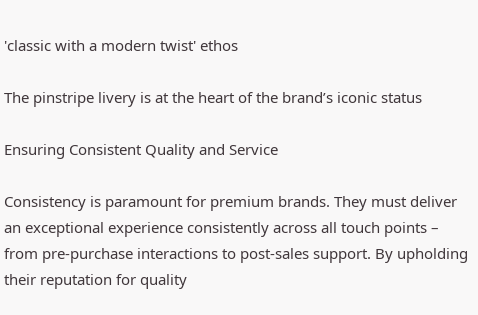'classic with a modern twist' ethos

The pinstripe livery is at the heart of the brand’s iconic status

Ensuring Consistent Quality and Service

Consistency is paramount for premium brands. They must deliver an exceptional experience consistently across all touch points – from pre-purchase interactions to post-sales support. By upholding their reputation for quality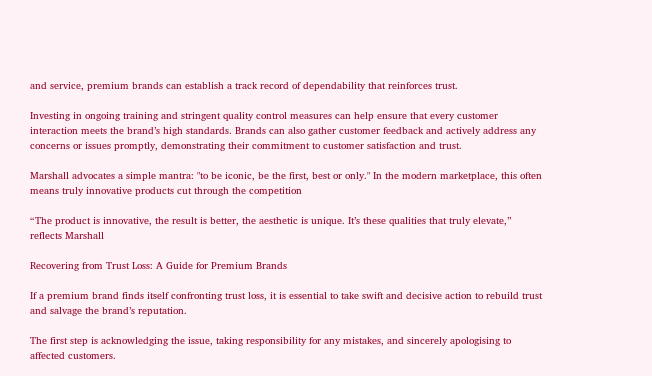and service, premium brands can establish a track record of dependability that reinforces trust.

Investing in ongoing training and stringent quality control measures can help ensure that every customer interaction meets the brand’s high standards. Brands can also gather customer feedback and actively address any concerns or issues promptly, demonstrating their commitment to customer satisfaction and trust.

Marshall advocates a simple mantra: "to be iconic, be the first, best or only." In the modern marketplace, this often means truly innovative products cut through the competition

“The product is innovative, the result is better, the aesthetic is unique. It’s these qualities that truly elevate,” reflects Marshall

Recovering from Trust Loss: A Guide for Premium Brands

If a premium brand finds itself confronting trust loss, it is essential to take swift and decisive action to rebuild trust and salvage the brand’s reputation.

The first step is acknowledging the issue, taking responsibility for any mistakes, and sincerely apologising to affected customers.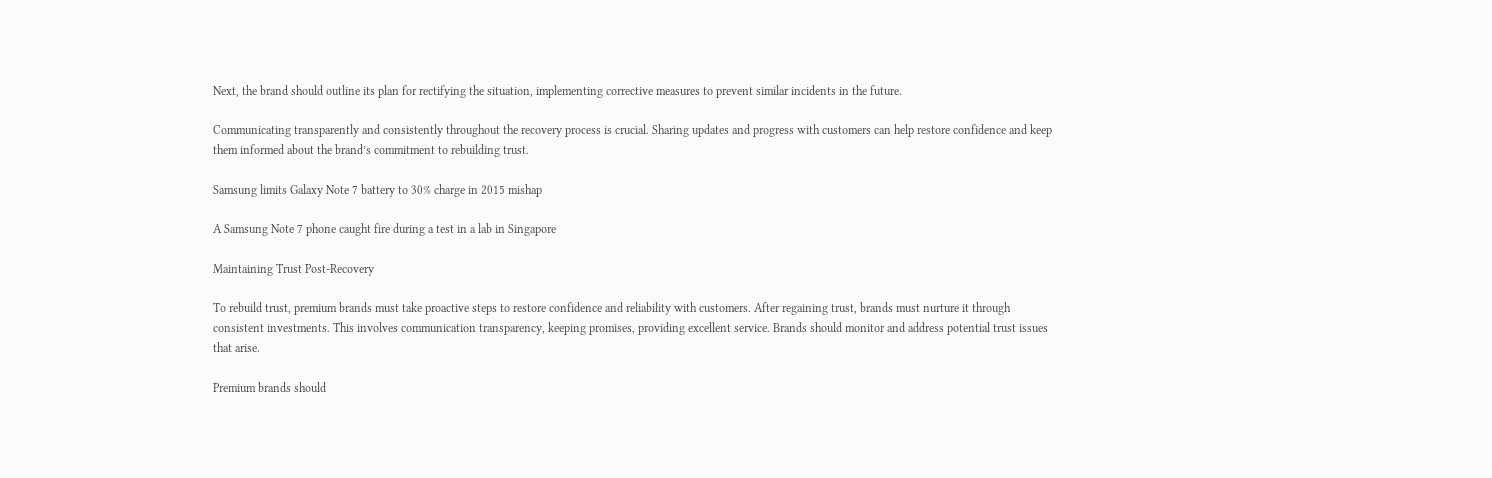Next, the brand should outline its plan for rectifying the situation, implementing corrective measures to prevent similar incidents in the future.

Communicating transparently and consistently throughout the recovery process is crucial. Sharing updates and progress with customers can help restore confidence and keep them informed about the brand’s commitment to rebuilding trust.

Samsung limits Galaxy Note 7 battery to 30% charge in 2015 mishap

A Samsung Note 7 phone caught fire during a test in a lab in Singapore

Maintaining Trust Post-Recovery

To rebuild trust, premium brands must take proactive steps to restore confidence and reliability with customers. After regaining trust, brands must nurture it through consistent investments. This involves communication transparency, keeping promises, providing excellent service. Brands should monitor and address potential trust issues that arise.

Premium brands should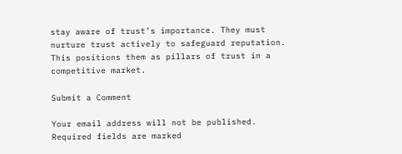stay aware of trust’s importance. They must nurture trust actively to safeguard reputation. This positions them as pillars of trust in a competitive market.

Submit a Comment

Your email address will not be published. Required fields are marked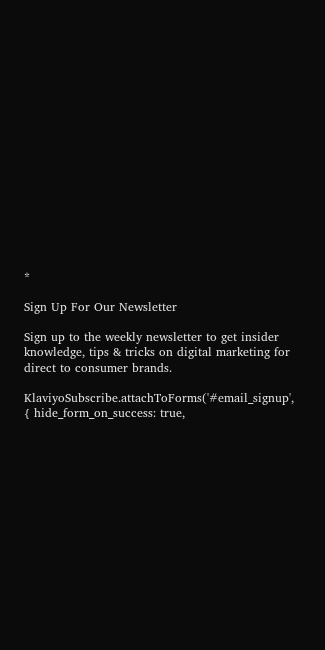*

Sign Up For Our Newsletter

Sign up to the weekly newsletter to get insider knowledge, tips & tricks on digital marketing for direct to consumer brands.

KlaviyoSubscribe.attachToForms('#email_signup', { hide_form_on_success: true,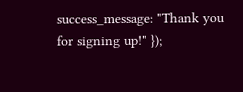success_message: "Thank you for signing up!" });